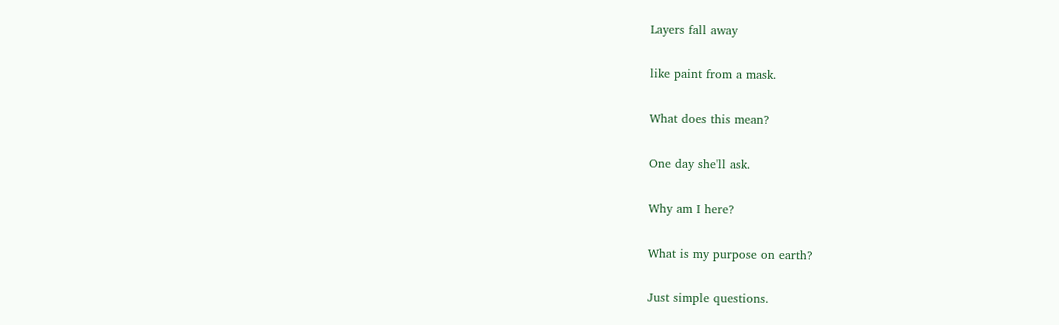Layers fall away

like paint from a mask.

What does this mean?

One day she'll ask.

Why am I here?

What is my purpose on earth?

Just simple questions.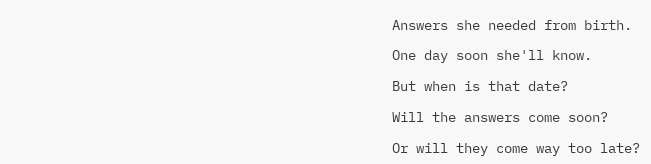Answers she needed from birth.

One day soon she'll know.

But when is that date?

Will the answers come soon?

Or will they come way too late?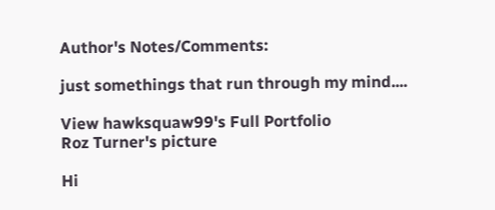Author's Notes/Comments:

just somethings that run through my mind....

View hawksquaw99's Full Portfolio
Roz Turner's picture

Hi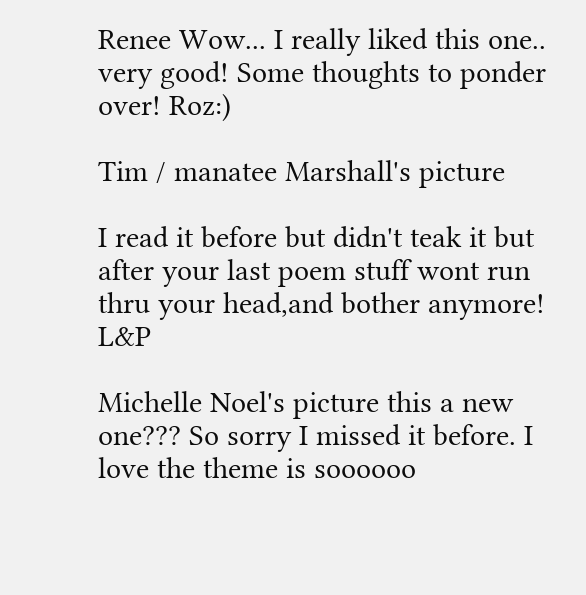Renee Wow... I really liked this one.. very good! Some thoughts to ponder over! Roz:)

Tim / manatee Marshall's picture

I read it before but didn't teak it but after your last poem stuff wont run thru your head,and bother anymore! L&P

Michelle Noel's picture this a new one??? So sorry I missed it before. I love the theme is soooooo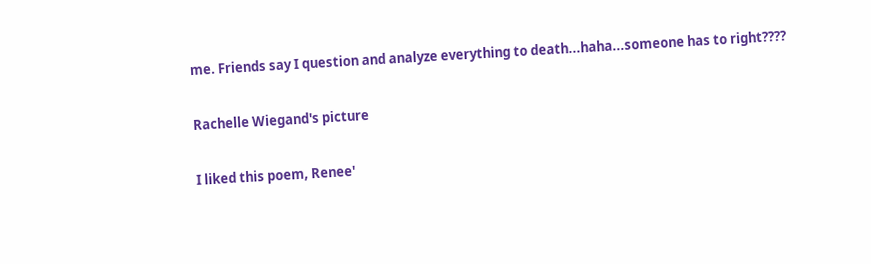me. Friends say I question and analyze everything to death...haha...someone has to right????

Rachelle Wiegand's picture

I liked this poem, Renee'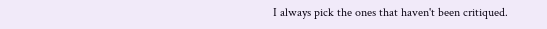I always pick the ones that haven't been critiqued.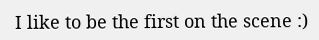I like to be the first on the scene :)